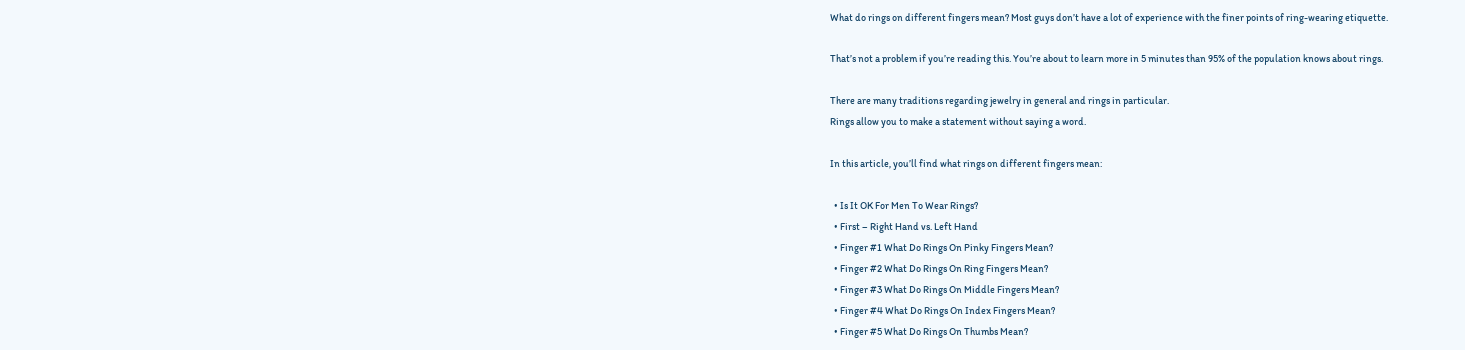What do rings on different fingers mean? Most guys don’t have a lot of experience with the finer points of ring-wearing etiquette.

That’s not a problem if you’re reading this. You’re about to learn more in 5 minutes than 95% of the population knows about rings.

There are many traditions regarding jewelry in general and rings in particular.
Rings allow you to make a statement without saying a word.

In this article, you’ll find what rings on different fingers mean:

  • Is It OK For Men To Wear Rings?
  • First – Right Hand vs. Left Hand
  • Finger #1 What Do Rings On Pinky Fingers Mean?
  • Finger #2 What Do Rings On Ring Fingers Mean?
  • Finger #3 What Do Rings On Middle Fingers Mean?
  • Finger #4 What Do Rings On Index Fingers Mean?
  • Finger #5 What Do Rings On Thumbs Mean?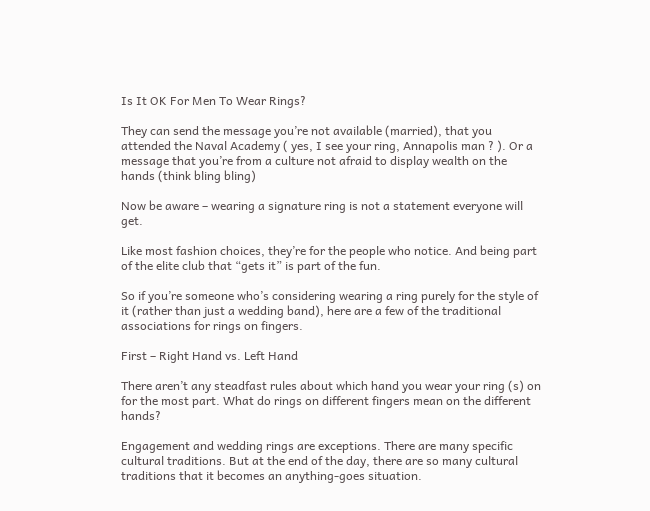Is It OK For Men To Wear Rings?

They can send the message you’re not available (married), that you attended the Naval Academy ( yes, I see your ring, Annapolis man ? ). Or a message that you’re from a culture not afraid to display wealth on the hands (think bling bling)

Now be aware – wearing a signature ring is not a statement everyone will get.

Like most fashion choices, they’re for the people who notice. And being part of the elite club that “gets it” is part of the fun.

So if you’re someone who’s considering wearing a ring purely for the style of it (rather than just a wedding band), here are a few of the traditional associations for rings on fingers.

First – Right Hand vs. Left Hand

There aren’t any steadfast rules about which hand you wear your ring (s) on for the most part. What do rings on different fingers mean on the different hands?

Engagement and wedding rings are exceptions. There are many specific cultural traditions. But at the end of the day, there are so many cultural traditions that it becomes an anything-goes situation.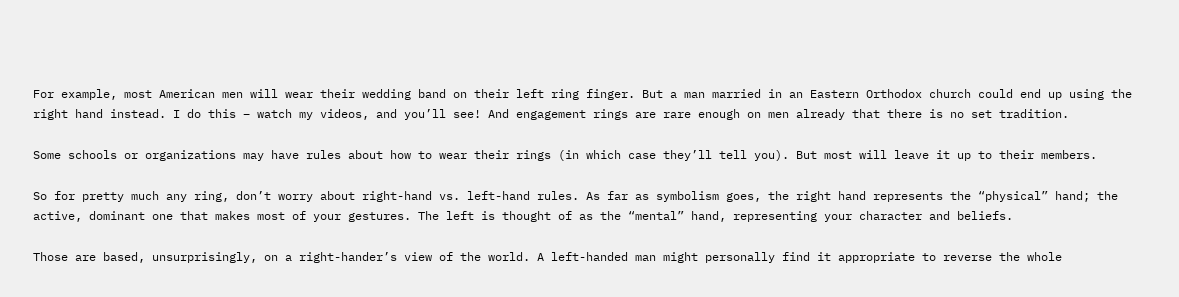For example, most American men will wear their wedding band on their left ring finger. But a man married in an Eastern Orthodox church could end up using the right hand instead. I do this – watch my videos, and you’ll see! And engagement rings are rare enough on men already that there is no set tradition.

Some schools or organizations may have rules about how to wear their rings (in which case they’ll tell you). But most will leave it up to their members.

So for pretty much any ring, don’t worry about right-hand vs. left-hand rules. As far as symbolism goes, the right hand represents the “physical” hand; the active, dominant one that makes most of your gestures. The left is thought of as the “mental” hand, representing your character and beliefs.

Those are based, unsurprisingly, on a right-hander’s view of the world. A left-handed man might personally find it appropriate to reverse the whole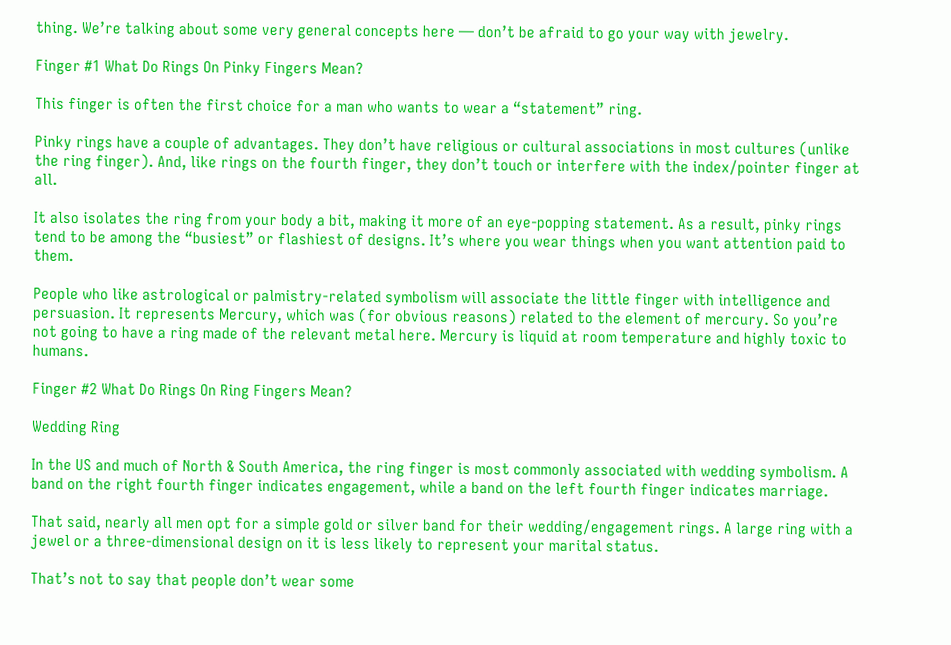thing. We’re talking about some very general concepts here — don’t be afraid to go your way with jewelry.

Finger #1 What Do Rings On Pinky Fingers Mean?

This finger is often the first choice for a man who wants to wear a “statement” ring.

Pinky rings have a couple of advantages. They don’t have religious or cultural associations in most cultures (unlike the ring finger). And, like rings on the fourth finger, they don’t touch or interfere with the index/pointer finger at all.

It also isolates the ring from your body a bit, making it more of an eye-popping statement. As a result, pinky rings tend to be among the “busiest” or flashiest of designs. It’s where you wear things when you want attention paid to them.

People who like astrological or palmistry-related symbolism will associate the little finger with intelligence and persuasion. It represents Mercury, which was (for obvious reasons) related to the element of mercury. So you’re not going to have a ring made of the relevant metal here. Mercury is liquid at room temperature and highly toxic to humans.

Finger #2 What Do Rings On Ring Fingers Mean?

Wedding Ring

In the US and much of North & South America, the ring finger is most commonly associated with wedding symbolism. A band on the right fourth finger indicates engagement, while a band on the left fourth finger indicates marriage.

That said, nearly all men opt for a simple gold or silver band for their wedding/engagement rings. A large ring with a jewel or a three-dimensional design on it is less likely to represent your marital status.

That’s not to say that people don’t wear some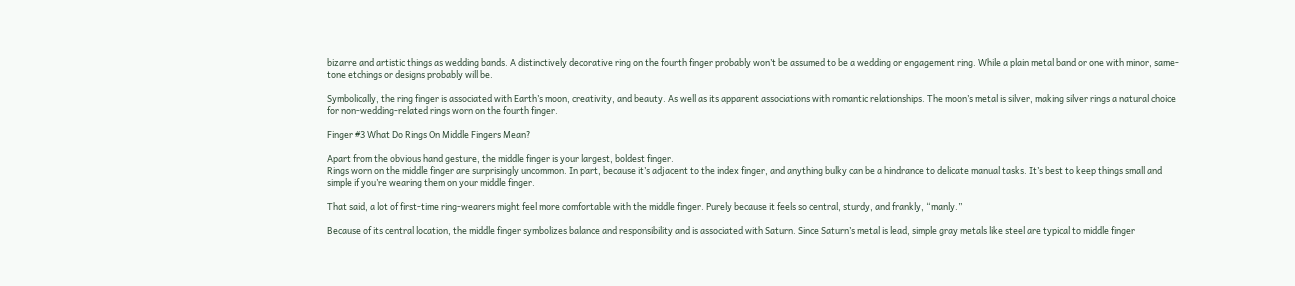bizarre and artistic things as wedding bands. A distinctively decorative ring on the fourth finger probably won’t be assumed to be a wedding or engagement ring. While a plain metal band or one with minor, same-tone etchings or designs probably will be.

Symbolically, the ring finger is associated with Earth’s moon, creativity, and beauty. As well as its apparent associations with romantic relationships. The moon’s metal is silver, making silver rings a natural choice for non-wedding-related rings worn on the fourth finger.

Finger #3 What Do Rings On Middle Fingers Mean?

Apart from the obvious hand gesture, the middle finger is your largest, boldest finger.
Rings worn on the middle finger are surprisingly uncommon. In part, because it’s adjacent to the index finger, and anything bulky can be a hindrance to delicate manual tasks. It’s best to keep things small and simple if you’re wearing them on your middle finger.

That said, a lot of first-time ring-wearers might feel more comfortable with the middle finger. Purely because it feels so central, sturdy, and frankly, “manly.”

Because of its central location, the middle finger symbolizes balance and responsibility and is associated with Saturn. Since Saturn’s metal is lead, simple gray metals like steel are typical to middle finger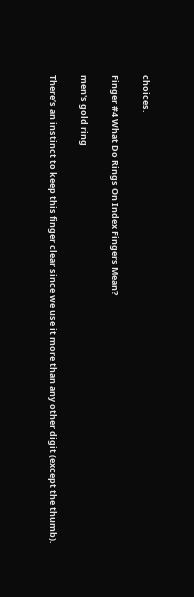choices.

Finger #4 What Do Rings On Index Fingers Mean?

men's gold ring

There’s an instinct to keep this finger clear since we use it more than any other digit (except the thumb).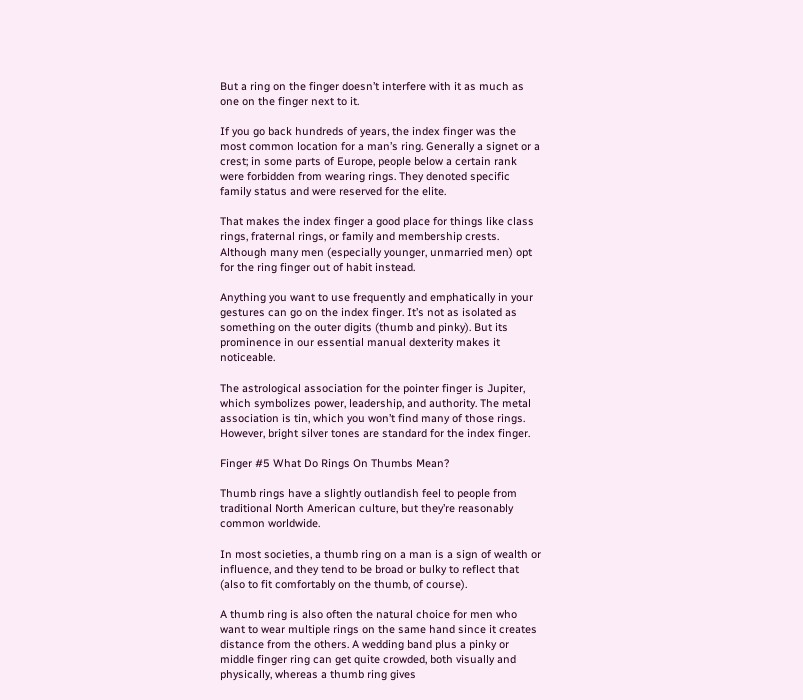But a ring on the finger doesn’t interfere with it as much as one on the finger next to it.

If you go back hundreds of years, the index finger was the most common location for a man’s ring. Generally a signet or a crest; in some parts of Europe, people below a certain rank were forbidden from wearing rings. They denoted specific family status and were reserved for the elite.

That makes the index finger a good place for things like class rings, fraternal rings, or family and membership crests. Although many men (especially younger, unmarried men) opt for the ring finger out of habit instead.

Anything you want to use frequently and emphatically in your gestures can go on the index finger. It’s not as isolated as something on the outer digits (thumb and pinky). But its prominence in our essential manual dexterity makes it noticeable.

The astrological association for the pointer finger is Jupiter, which symbolizes power, leadership, and authority. The metal association is tin, which you won’t find many of those rings. However, bright silver tones are standard for the index finger.

Finger #5 What Do Rings On Thumbs Mean?

Thumb rings have a slightly outlandish feel to people from traditional North American culture, but they’re reasonably common worldwide.

In most societies, a thumb ring on a man is a sign of wealth or influence, and they tend to be broad or bulky to reflect that (also to fit comfortably on the thumb, of course).

A thumb ring is also often the natural choice for men who want to wear multiple rings on the same hand since it creates distance from the others. A wedding band plus a pinky or middle finger ring can get quite crowded, both visually and physically, whereas a thumb ring gives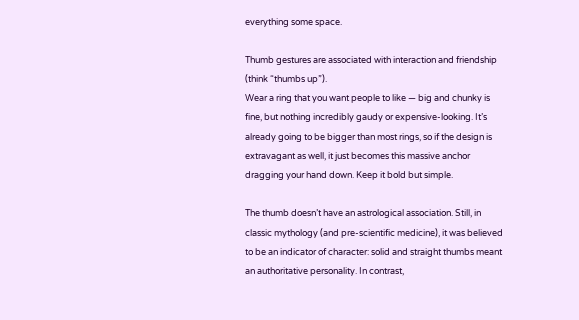everything some space.

Thumb gestures are associated with interaction and friendship (think “thumbs up”).
Wear a ring that you want people to like — big and chunky is fine, but nothing incredibly gaudy or expensive-looking. It’s already going to be bigger than most rings, so if the design is extravagant as well, it just becomes this massive anchor dragging your hand down. Keep it bold but simple.

The thumb doesn’t have an astrological association. Still, in classic mythology (and pre-scientific medicine), it was believed to be an indicator of character: solid and straight thumbs meant an authoritative personality. In contrast,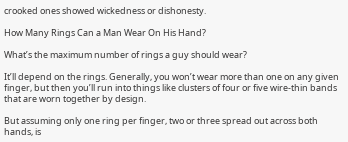crooked ones showed wickedness or dishonesty.

How Many Rings Can a Man Wear On His Hand?

What’s the maximum number of rings a guy should wear?

It’ll depend on the rings. Generally, you won’t wear more than one on any given finger, but then you’ll run into things like clusters of four or five wire-thin bands that are worn together by design.

But assuming only one ring per finger, two or three spread out across both hands, is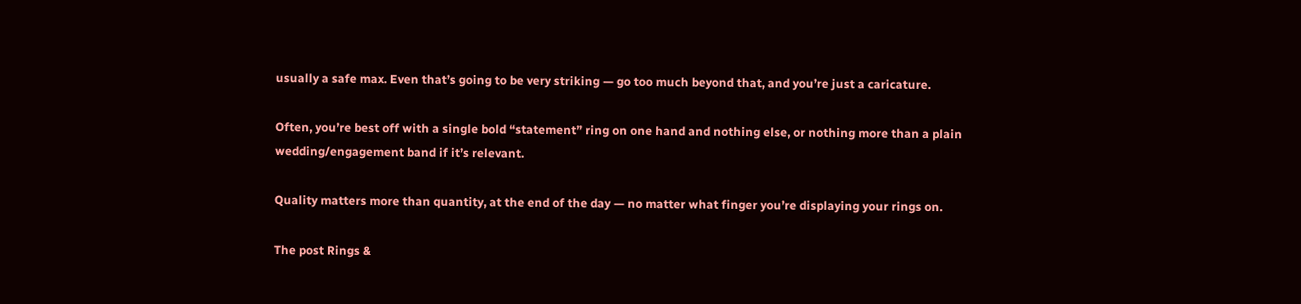usually a safe max. Even that’s going to be very striking — go too much beyond that, and you’re just a caricature.

Often, you’re best off with a single bold “statement” ring on one hand and nothing else, or nothing more than a plain wedding/engagement band if it’s relevant.

Quality matters more than quantity, at the end of the day — no matter what finger you’re displaying your rings on.

The post Rings &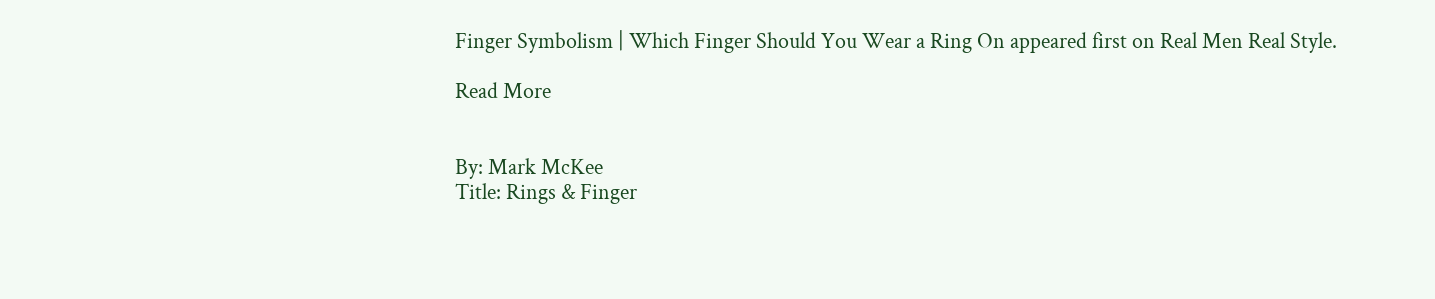Finger Symbolism | Which Finger Should You Wear a Ring On appeared first on Real Men Real Style.

Read More


By: Mark McKee
Title: Rings & Finger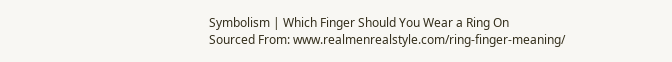Symbolism | Which Finger Should You Wear a Ring On
Sourced From: www.realmenrealstyle.com/ring-finger-meaning/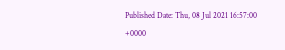Published Date: Thu, 08 Jul 2021 16:57:00 +0000